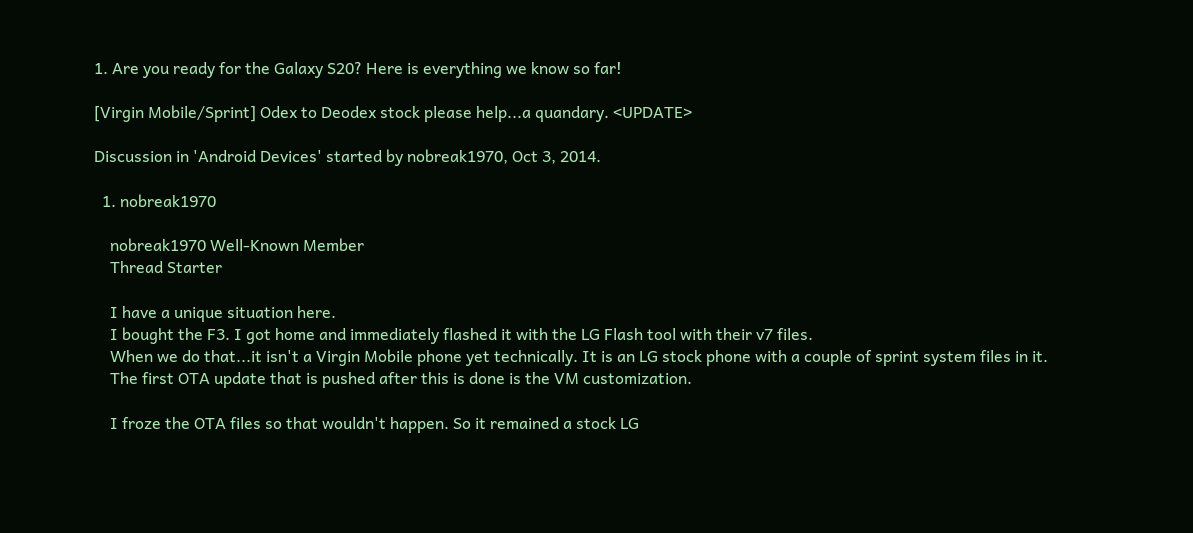1. Are you ready for the Galaxy S20? Here is everything we know so far!

[Virgin Mobile/Sprint] Odex to Deodex stock please help...a quandary. <UPDATE>

Discussion in 'Android Devices' started by nobreak1970, Oct 3, 2014.

  1. nobreak1970

    nobreak1970 Well-Known Member
    Thread Starter

    I have a unique situation here.
    I bought the F3. I got home and immediately flashed it with the LG Flash tool with their v7 files.
    When we do that...it isn't a Virgin Mobile phone yet technically. It is an LG stock phone with a couple of sprint system files in it.
    The first OTA update that is pushed after this is done is the VM customization.

    I froze the OTA files so that wouldn't happen. So it remained a stock LG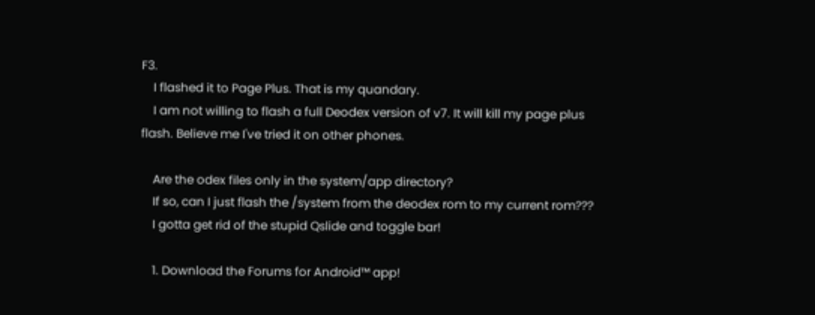F3.
    I flashed it to Page Plus. That is my quandary.
    I am not willing to flash a full Deodex version of v7. It will kill my page plus flash. Believe me I've tried it on other phones.

    Are the odex files only in the system/app directory?
    If so, can I just flash the /system from the deodex rom to my current rom???
    I gotta get rid of the stupid Qslide and toggle bar!

    1. Download the Forums for Android™ app!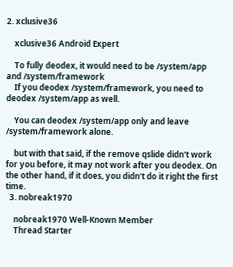2. xclusive36

    xclusive36 Android Expert

    To fully deodex, it would need to be /system/app and /system/framework
    If you deodex /system/framework, you need to deodex /system/app as well.

    You can deodex /system/app only and leave /system/framework alone.

    but with that said, if the remove qslide didn't work for you before, it may not work after you deodex. On the other hand, if it does, you didn't do it right the first time.
  3. nobreak1970

    nobreak1970 Well-Known Member
    Thread Starter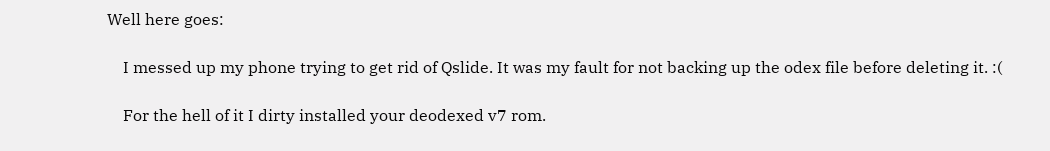Well here goes:

    I messed up my phone trying to get rid of Qslide. It was my fault for not backing up the odex file before deleting it. :(

    For the hell of it I dirty installed your deodexed v7 rom.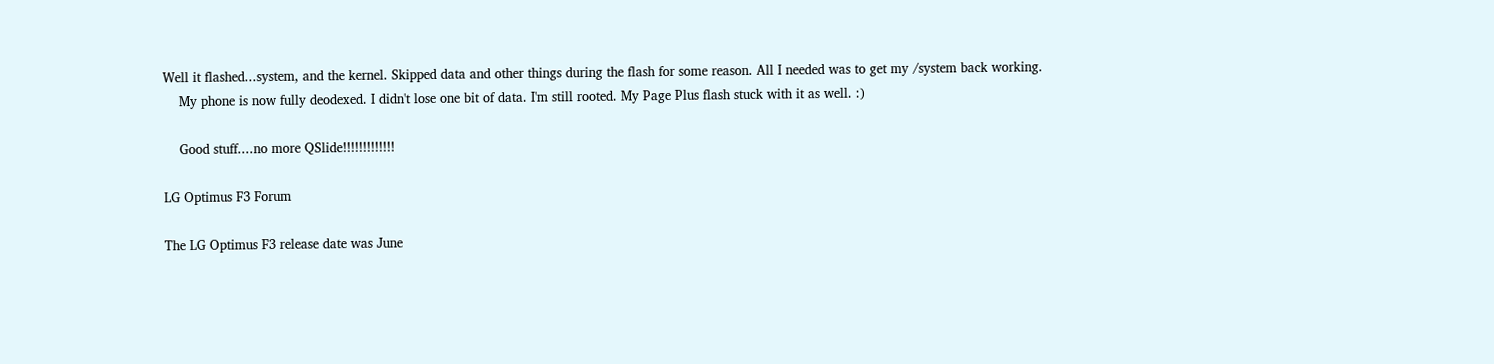Well it flashed...system, and the kernel. Skipped data and other things during the flash for some reason. All I needed was to get my /system back working.
    My phone is now fully deodexed. I didn't lose one bit of data. I'm still rooted. My Page Plus flash stuck with it as well. :)

    Good stuff....no more QSlide!!!!!!!!!!!!!

LG Optimus F3 Forum

The LG Optimus F3 release date was June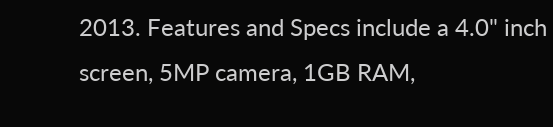2013. Features and Specs include a 4.0" inch screen, 5MP camera, 1GB RAM,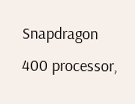Snapdragon 400 processor,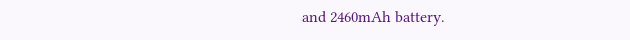and 2460mAh battery.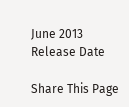June 2013
Release Date

Share This Page